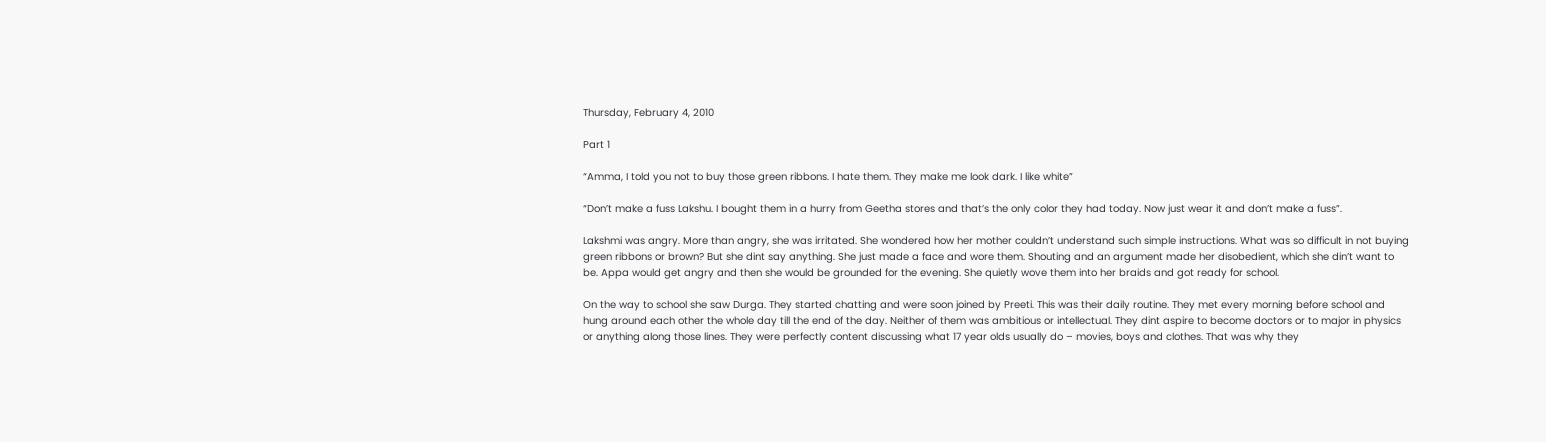Thursday, February 4, 2010

Part 1

“Amma, I told you not to buy those green ribbons. I hate them. They make me look dark. I like white”

“Don’t make a fuss Lakshu. I bought them in a hurry from Geetha stores and that’s the only color they had today. Now just wear it and don’t make a fuss”.

Lakshmi was angry. More than angry, she was irritated. She wondered how her mother couldn’t understand such simple instructions. What was so difficult in not buying green ribbons or brown? But she dint say anything. She just made a face and wore them. Shouting and an argument made her disobedient, which she din’t want to be. Appa would get angry and then she would be grounded for the evening. She quietly wove them into her braids and got ready for school.

On the way to school she saw Durga. They started chatting and were soon joined by Preeti. This was their daily routine. They met every morning before school and hung around each other the whole day till the end of the day. Neither of them was ambitious or intellectual. They dint aspire to become doctors or to major in physics or anything along those lines. They were perfectly content discussing what 17 year olds usually do – movies, boys and clothes. That was why they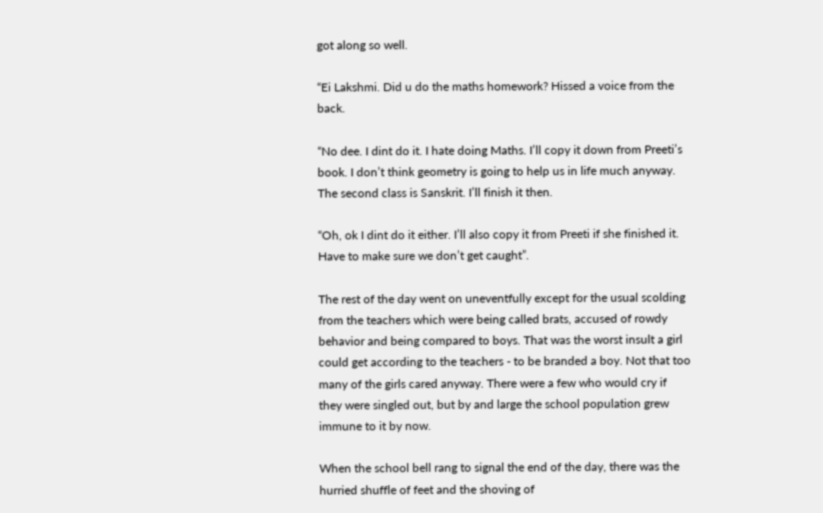got along so well.

“Ei Lakshmi. Did u do the maths homework? Hissed a voice from the back.

“No dee. I dint do it. I hate doing Maths. I’ll copy it down from Preeti’s book. I don’t think geometry is going to help us in life much anyway. The second class is Sanskrit. I’ll finish it then.

“Oh, ok I dint do it either. I’ll also copy it from Preeti if she finished it. Have to make sure we don’t get caught”.

The rest of the day went on uneventfully except for the usual scolding from the teachers which were being called brats, accused of rowdy behavior and being compared to boys. That was the worst insult a girl could get according to the teachers - to be branded a boy. Not that too many of the girls cared anyway. There were a few who would cry if they were singled out, but by and large the school population grew immune to it by now.

When the school bell rang to signal the end of the day, there was the hurried shuffle of feet and the shoving of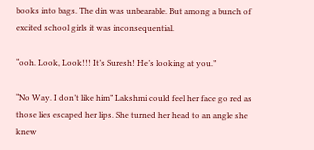books into bags. The din was unbearable. But among a bunch of excited school girls it was inconsequential.

“ooh. Look, Look!!! It’s Suresh! He’s looking at you.”

“No Way. I don’t like him” Lakshmi could feel her face go red as those lies escaped her lips. She turned her head to an angle she knew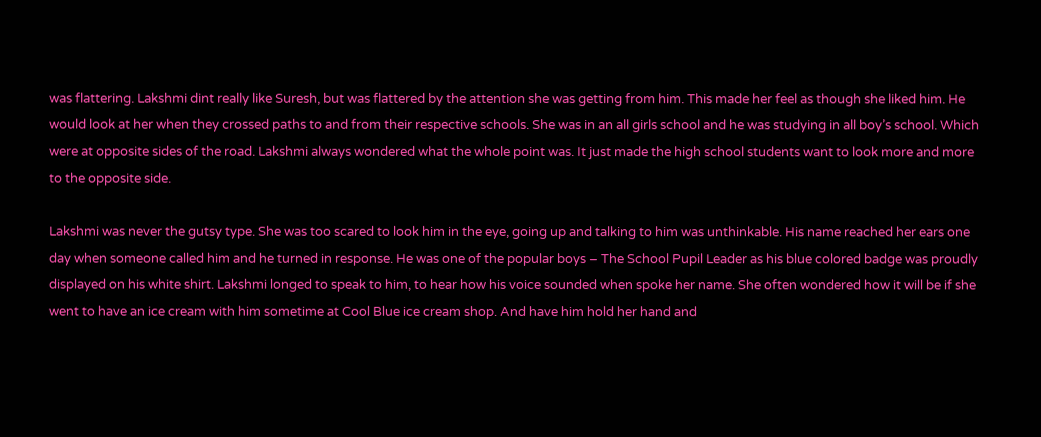was flattering. Lakshmi dint really like Suresh, but was flattered by the attention she was getting from him. This made her feel as though she liked him. He would look at her when they crossed paths to and from their respective schools. She was in an all girls school and he was studying in all boy’s school. Which were at opposite sides of the road. Lakshmi always wondered what the whole point was. It just made the high school students want to look more and more to the opposite side.

Lakshmi was never the gutsy type. She was too scared to look him in the eye, going up and talking to him was unthinkable. His name reached her ears one day when someone called him and he turned in response. He was one of the popular boys – The School Pupil Leader as his blue colored badge was proudly displayed on his white shirt. Lakshmi longed to speak to him, to hear how his voice sounded when spoke her name. She often wondered how it will be if she went to have an ice cream with him sometime at Cool Blue ice cream shop. And have him hold her hand and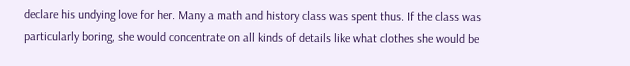declare his undying love for her. Many a math and history class was spent thus. If the class was particularly boring, she would concentrate on all kinds of details like what clothes she would be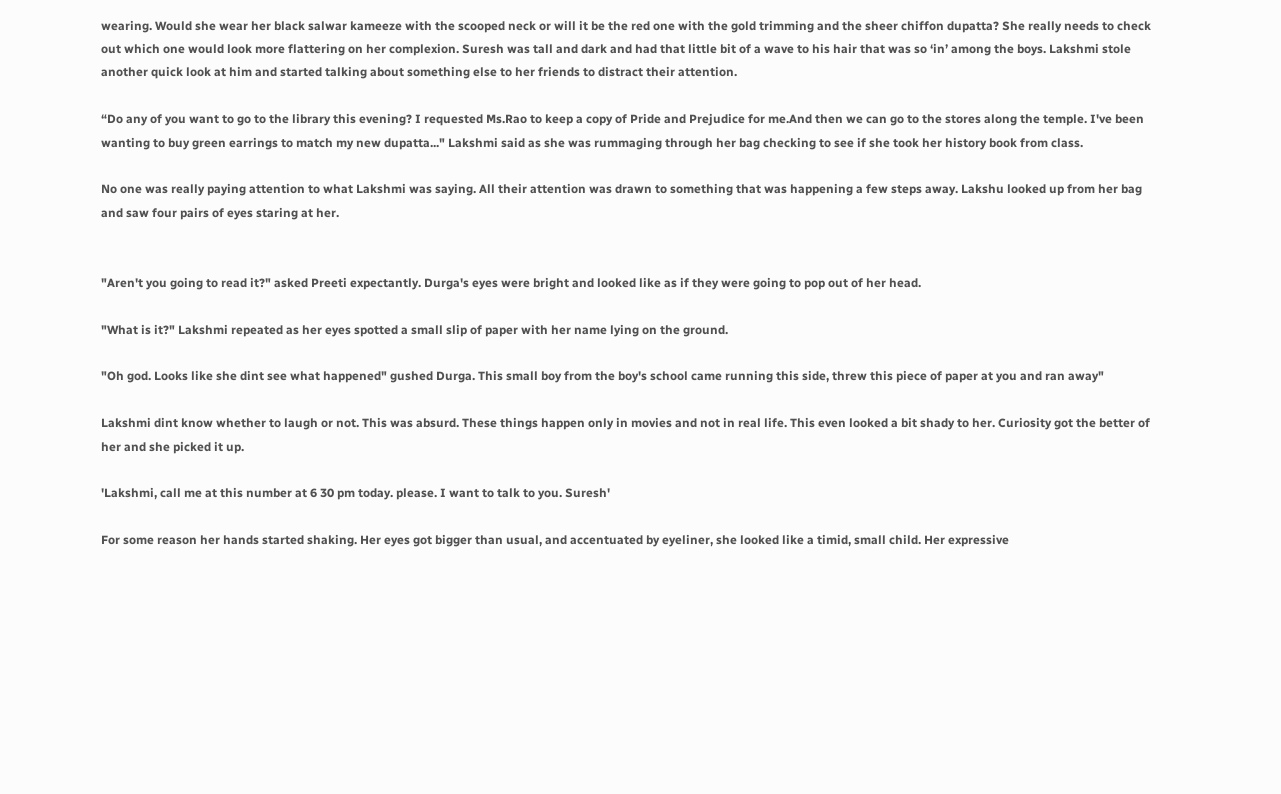wearing. Would she wear her black salwar kameeze with the scooped neck or will it be the red one with the gold trimming and the sheer chiffon dupatta? She really needs to check out which one would look more flattering on her complexion. Suresh was tall and dark and had that little bit of a wave to his hair that was so ‘in’ among the boys. Lakshmi stole another quick look at him and started talking about something else to her friends to distract their attention.

“Do any of you want to go to the library this evening? I requested Ms.Rao to keep a copy of Pride and Prejudice for me.And then we can go to the stores along the temple. I've been wanting to buy green earrings to match my new dupatta..." Lakshmi said as she was rummaging through her bag checking to see if she took her history book from class.

No one was really paying attention to what Lakshmi was saying. All their attention was drawn to something that was happening a few steps away. Lakshu looked up from her bag and saw four pairs of eyes staring at her.


"Aren't you going to read it?" asked Preeti expectantly. Durga's eyes were bright and looked like as if they were going to pop out of her head.

"What is it?" Lakshmi repeated as her eyes spotted a small slip of paper with her name lying on the ground.

"Oh god. Looks like she dint see what happened" gushed Durga. This small boy from the boy's school came running this side, threw this piece of paper at you and ran away"

Lakshmi dint know whether to laugh or not. This was absurd. These things happen only in movies and not in real life. This even looked a bit shady to her. Curiosity got the better of her and she picked it up.

'Lakshmi, call me at this number at 6 30 pm today. please. I want to talk to you. Suresh'

For some reason her hands started shaking. Her eyes got bigger than usual, and accentuated by eyeliner, she looked like a timid, small child. Her expressive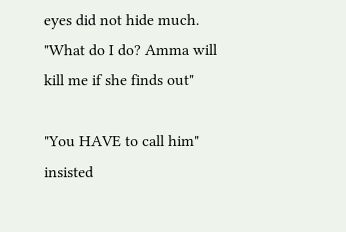eyes did not hide much. "What do I do? Amma will kill me if she finds out"

"You HAVE to call him" insisted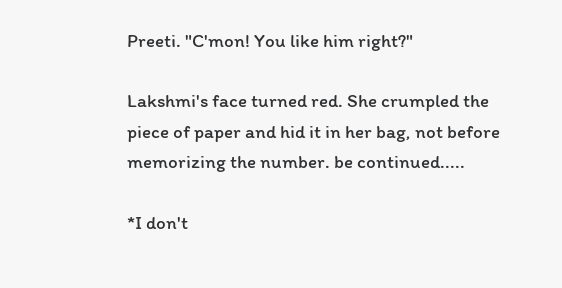Preeti. "C'mon! You like him right?"

Lakshmi's face turned red. She crumpled the piece of paper and hid it in her bag, not before memorizing the number. be continued.....

*I don't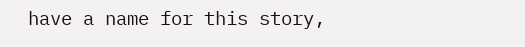have a name for this story,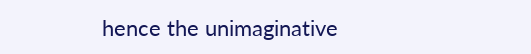hence the unimaginative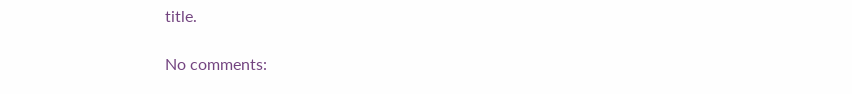title.

No comments: